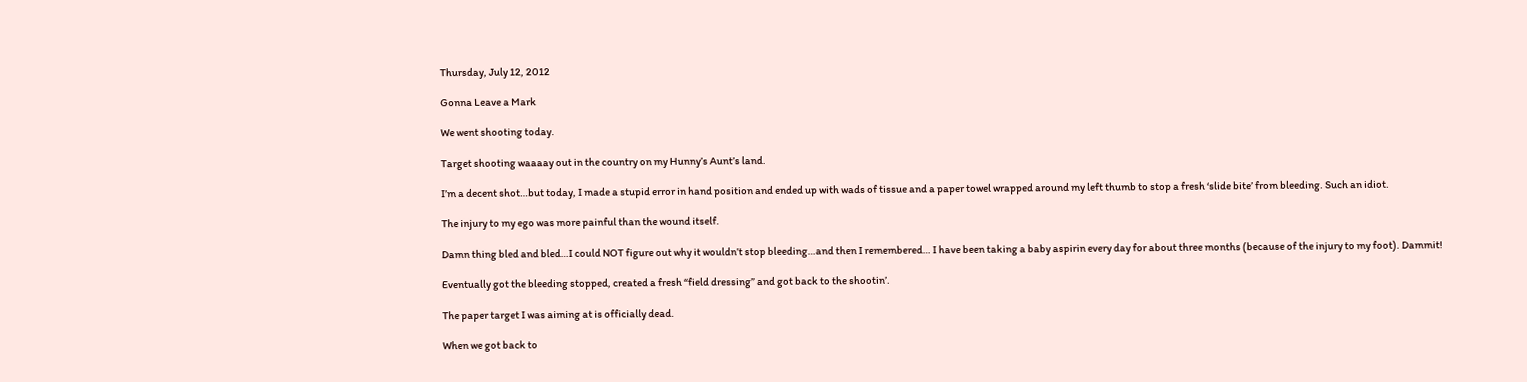Thursday, July 12, 2012

Gonna Leave a Mark

We went shooting today.

Target shooting waaaay out in the country on my Hunny’s Aunt’s land.

I’m a decent shot…but today, I made a stupid error in hand position and ended up with wads of tissue and a paper towel wrapped around my left thumb to stop a fresh ‘slide bite’ from bleeding. Such an idiot.

The injury to my ego was more painful than the wound itself.

Damn thing bled and bled…I could NOT figure out why it wouldn’t stop bleeding…and then I remembered… I have been taking a baby aspirin every day for about three months (because of the injury to my foot). Dammit!

Eventually got the bleeding stopped, created a fresh “field dressing” and got back to the shootin’.

The paper target I was aiming at is officially dead.

When we got back to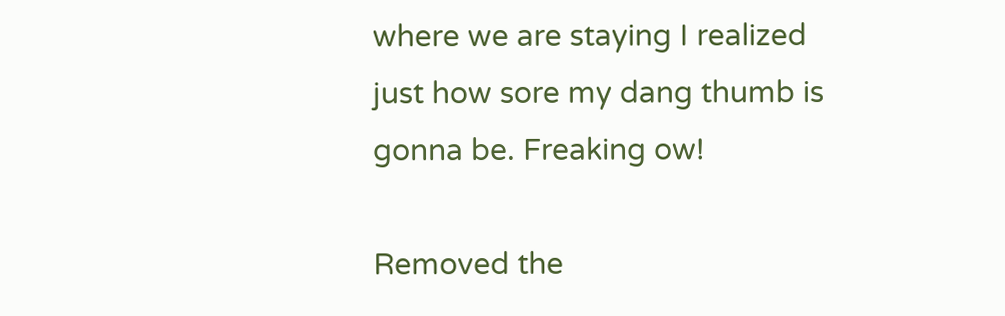where we are staying I realized just how sore my dang thumb is gonna be. Freaking ow!

Removed the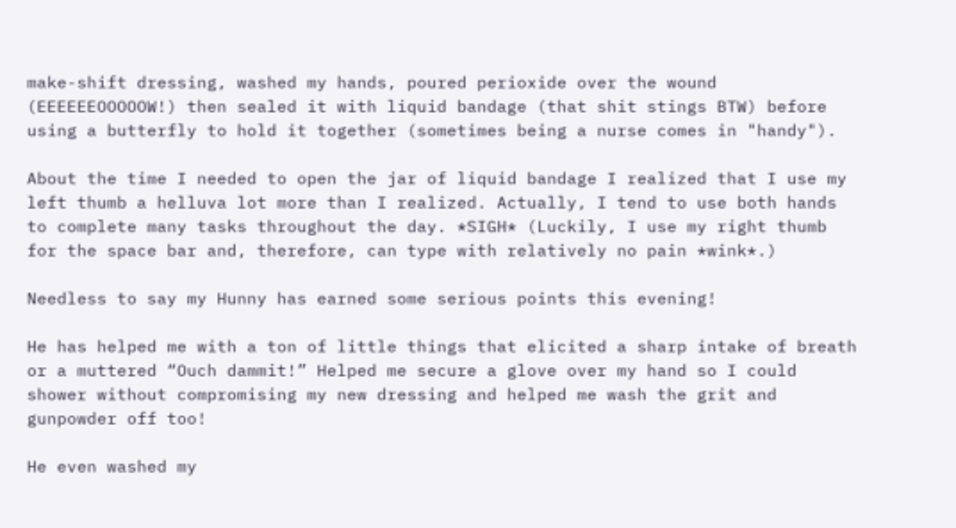make-shift dressing, washed my hands, poured perioxide over the wound (EEEEEEOOOOOW!) then sealed it with liquid bandage (that shit stings BTW) before using a butterfly to hold it together (sometimes being a nurse comes in "handy").

About the time I needed to open the jar of liquid bandage I realized that I use my left thumb a helluva lot more than I realized. Actually, I tend to use both hands to complete many tasks throughout the day. *SIGH* (Luckily, I use my right thumb for the space bar and, therefore, can type with relatively no pain *wink*.)

Needless to say my Hunny has earned some serious points this evening!

He has helped me with a ton of little things that elicited a sharp intake of breath or a muttered “Ouch dammit!” Helped me secure a glove over my hand so I could shower without compromising my new dressing and helped me wash the grit and gunpowder off too!

He even washed my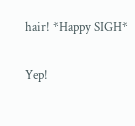hair! *Happy SIGH*

Yep!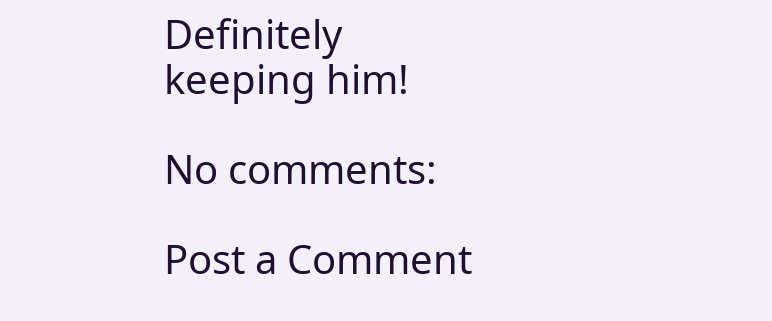Definitely keeping him!

No comments:

Post a Comment